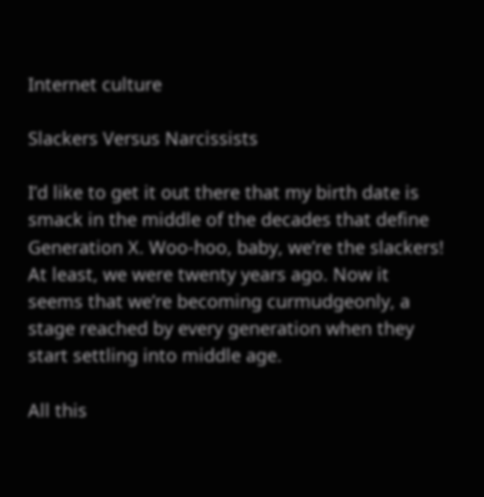Internet culture

Slackers Versus Narcissists

I’d like to get it out there that my birth date is smack in the middle of the decades that define Generation X. Woo-hoo, baby, we’re the slackers! At least, we were twenty years ago. Now it seems that we’re becoming curmudgeonly, a stage reached by every generation when they start settling into middle age.

All this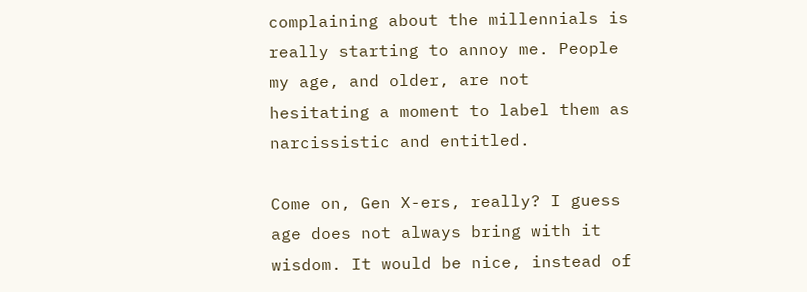complaining about the millennials is really starting to annoy me. People my age, and older, are not hesitating a moment to label them as narcissistic and entitled.

Come on, Gen X-ers, really? I guess age does not always bring with it wisdom. It would be nice, instead of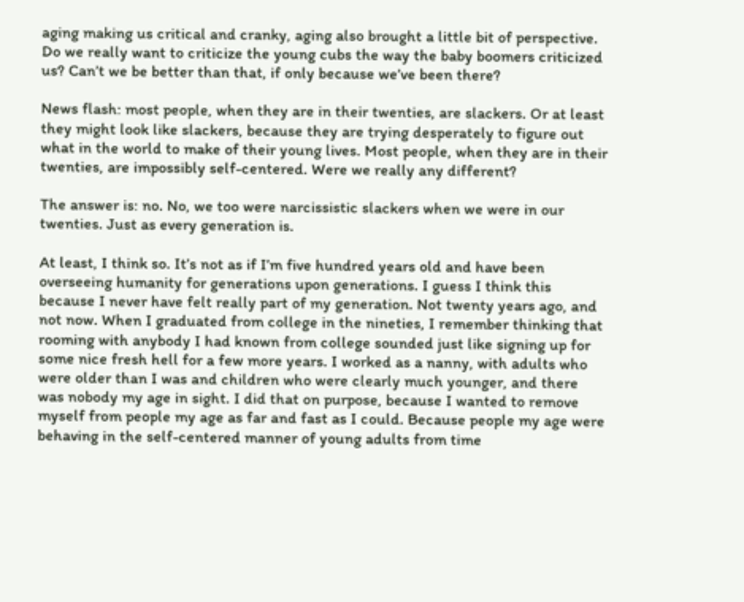aging making us critical and cranky, aging also brought a little bit of perspective. Do we really want to criticize the young cubs the way the baby boomers criticized us? Can’t we be better than that, if only because we’ve been there?

News flash: most people, when they are in their twenties, are slackers. Or at least they might look like slackers, because they are trying desperately to figure out what in the world to make of their young lives. Most people, when they are in their twenties, are impossibly self-centered. Were we really any different?

The answer is: no. No, we too were narcissistic slackers when we were in our twenties. Just as every generation is.

At least, I think so. It’s not as if I’m five hundred years old and have been overseeing humanity for generations upon generations. I guess I think this because I never have felt really part of my generation. Not twenty years ago, and not now. When I graduated from college in the nineties, I remember thinking that rooming with anybody I had known from college sounded just like signing up for some nice fresh hell for a few more years. I worked as a nanny, with adults who were older than I was and children who were clearly much younger, and there was nobody my age in sight. I did that on purpose, because I wanted to remove myself from people my age as far and fast as I could. Because people my age were behaving in the self-centered manner of young adults from time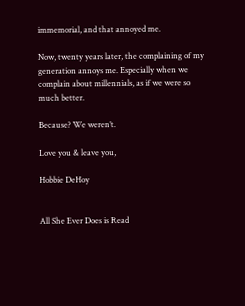immemorial, and that annoyed me.

Now, twenty years later, the complaining of my generation annoys me. Especially when we complain about millennials, as if we were so much better.

Because? We weren’t.

Love you & leave you,

Hobbie DeHoy


All She Ever Does is Read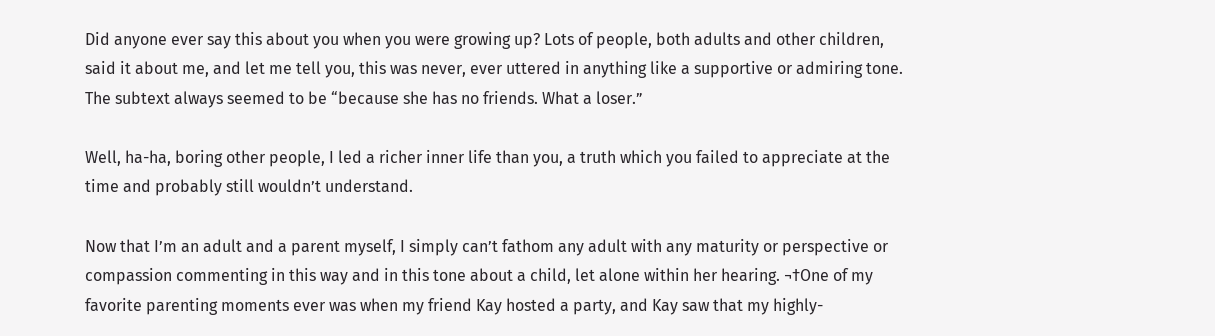Did anyone ever say this about you when you were growing up? Lots of people, both adults and other children, said it about me, and let me tell you, this was never, ever uttered in anything like a supportive or admiring tone. The subtext always seemed to be “because she has no friends. What a loser.”

Well, ha-ha, boring other people, I led a richer inner life than you, a truth which you failed to appreciate at the time and probably still wouldn’t understand.

Now that I’m an adult and a parent myself, I simply can’t fathom any adult with any maturity or perspective or compassion commenting in this way and in this tone about a child, let alone within her hearing. ¬†One of my favorite parenting moments ever was when my friend Kay hosted a party, and Kay saw that my highly-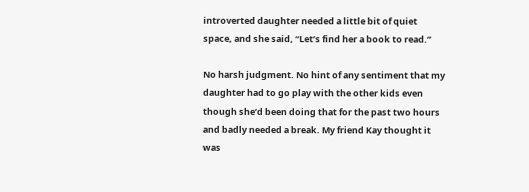introverted daughter needed a little bit of quiet space, and she said, “Let’s find her a book to read.”

No harsh judgment. No hint of any sentiment that my daughter had to go play with the other kids even though she’d been doing that for the past two hours and badly needed a break. My friend Kay thought it was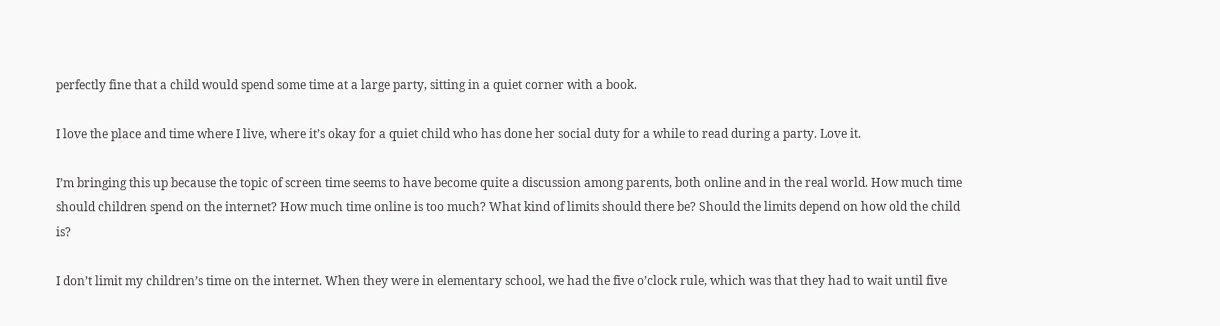perfectly fine that a child would spend some time at a large party, sitting in a quiet corner with a book.

I love the place and time where I live, where it’s okay for a quiet child who has done her social duty for a while to read during a party. Love it.

I’m bringing this up because the topic of screen time seems to have become quite a discussion among parents, both online and in the real world. How much time should children spend on the internet? How much time online is too much? What kind of limits should there be? Should the limits depend on how old the child is?

I don’t limit my children’s time on the internet. When they were in elementary school, we had the five o’clock rule, which was that they had to wait until five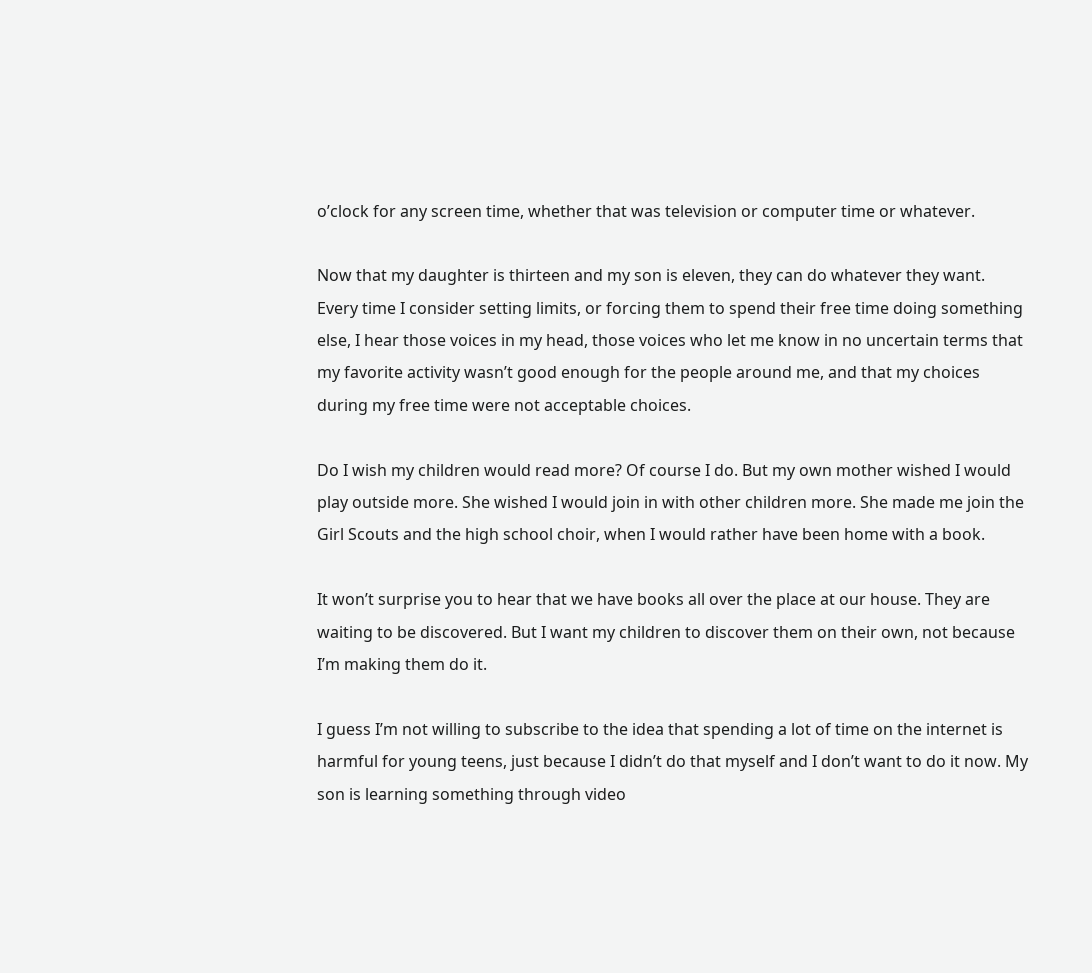o’clock for any screen time, whether that was television or computer time or whatever.

Now that my daughter is thirteen and my son is eleven, they can do whatever they want. Every time I consider setting limits, or forcing them to spend their free time doing something else, I hear those voices in my head, those voices who let me know in no uncertain terms that my favorite activity wasn’t good enough for the people around me, and that my choices during my free time were not acceptable choices.

Do I wish my children would read more? Of course I do. But my own mother wished I would play outside more. She wished I would join in with other children more. She made me join the Girl Scouts and the high school choir, when I would rather have been home with a book.

It won’t surprise you to hear that we have books all over the place at our house. They are waiting to be discovered. But I want my children to discover them on their own, not because I’m making them do it.

I guess I’m not willing to subscribe to the idea that spending a lot of time on the internet is harmful for young teens, just because I didn’t do that myself and I don’t want to do it now. My son is learning something through video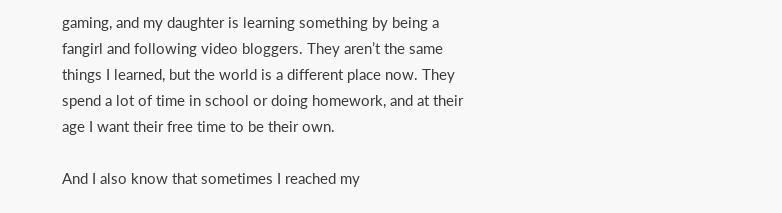gaming, and my daughter is learning something by being a fangirl and following video bloggers. They aren’t the same things I learned, but the world is a different place now. They spend a lot of time in school or doing homework, and at their age I want their free time to be their own.

And I also know that sometimes I reached my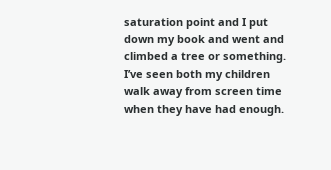saturation point and I put down my book and went and climbed a tree or something. I’ve seen both my children walk away from screen time when they have had enough.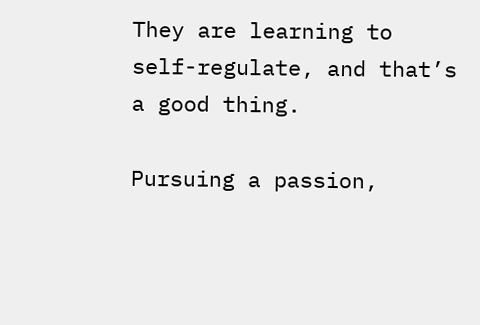They are learning to self-regulate, and that’s a good thing.

Pursuing a passion,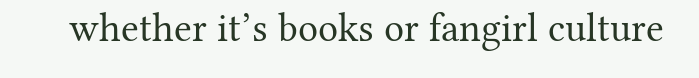whether it’s books or fangirl culture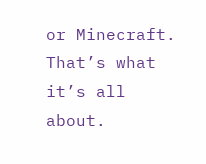or Minecraft. That’s what it’s all about.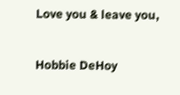Love you & leave you,

Hobbie DeHoy